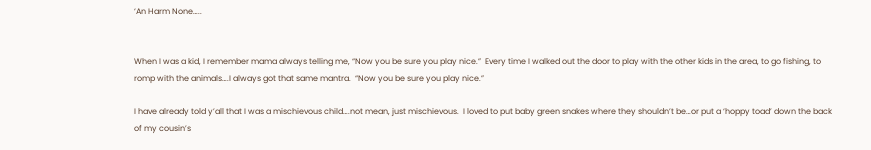‘An Harm None…..


When I was a kid, I remember mama always telling me, “Now you be sure you play nice.”  Every time I walked out the door to play with the other kids in the area, to go fishing, to romp with the animals….I always got that same mantra.  “Now you be sure you play nice.”

I have already told y’all that I was a mischievous child….not mean, just mischievous.  I loved to put baby green snakes where they shouldn’t be…or put a ‘hoppy toad’ down the back of my cousin’s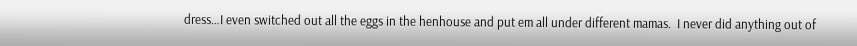dress…I even switched out all the eggs in the henhouse and put em all under different mamas.  I never did anything out of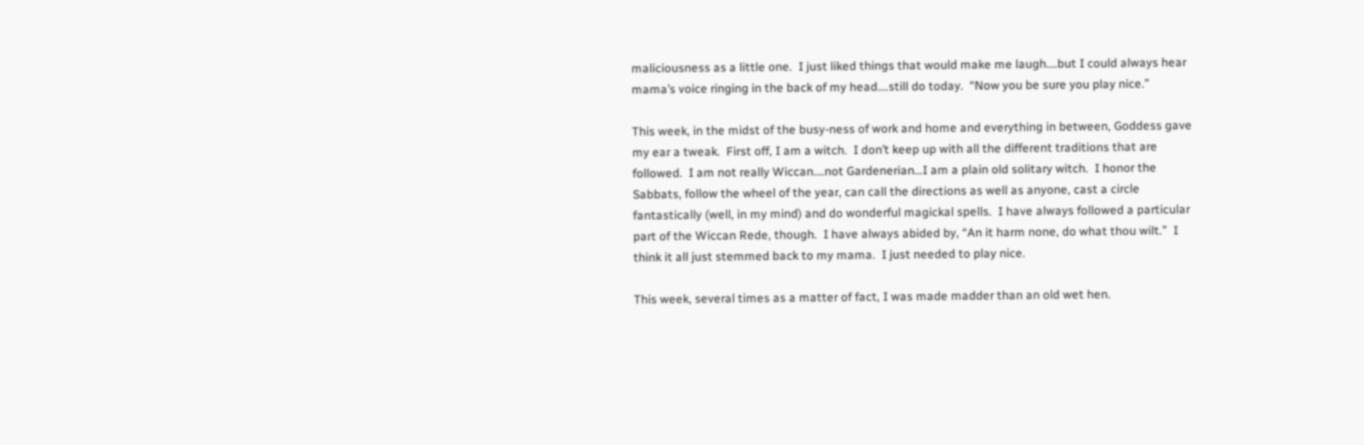maliciousness as a little one.  I just liked things that would make me laugh….but I could always hear mama’s voice ringing in the back of my head….still do today.  “Now you be sure you play nice.”

This week, in the midst of the busy-ness of work and home and everything in between, Goddess gave my ear a tweak.  First off, I am a witch.  I don’t keep up with all the different traditions that are followed.  I am not really Wiccan….not Gardenerian…I am a plain old solitary witch.  I honor the Sabbats, follow the wheel of the year, can call the directions as well as anyone, cast a circle fantastically (well, in my mind) and do wonderful magickal spells.  I have always followed a particular part of the Wiccan Rede, though.  I have always abided by, “An it harm none, do what thou wilt.”  I think it all just stemmed back to my mama.  I just needed to play nice.

This week, several times as a matter of fact, I was made madder than an old wet hen.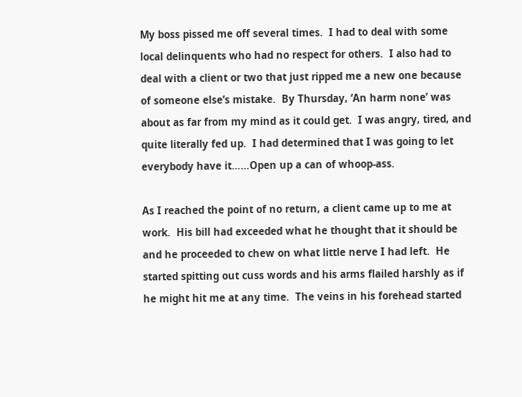My boss pissed me off several times.  I had to deal with some local delinquents who had no respect for others.  I also had to deal with a client or two that just ripped me a new one because of someone else’s mistake.  By Thursday, ‘An harm none’ was about as far from my mind as it could get.  I was angry, tired, and quite literally fed up.  I had determined that I was going to let everybody have it……Open up a can of whoop-ass.

As I reached the point of no return, a client came up to me at work.  His bill had exceeded what he thought that it should be and he proceeded to chew on what little nerve I had left.  He started spitting out cuss words and his arms flailed harshly as if he might hit me at any time.  The veins in his forehead started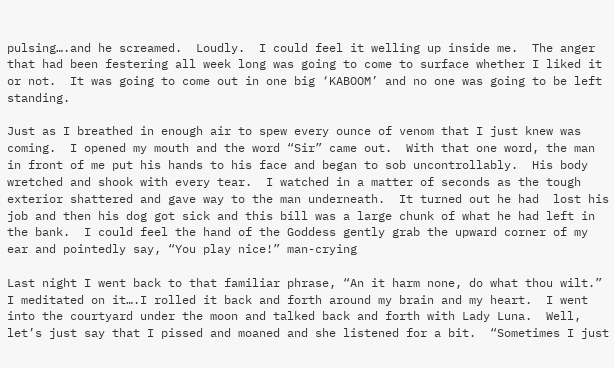pulsing….and he screamed.  Loudly.  I could feel it welling up inside me.  The anger that had been festering all week long was going to come to surface whether I liked it or not.  It was going to come out in one big ‘KABOOM’ and no one was going to be left standing.

Just as I breathed in enough air to spew every ounce of venom that I just knew was coming.  I opened my mouth and the word “Sir” came out.  With that one word, the man in front of me put his hands to his face and began to sob uncontrollably.  His body wretched and shook with every tear.  I watched in a matter of seconds as the tough exterior shattered and gave way to the man underneath.  It turned out he had  lost his job and then his dog got sick and this bill was a large chunk of what he had left in the bank.  I could feel the hand of the Goddess gently grab the upward corner of my ear and pointedly say, “You play nice!” man-crying

Last night I went back to that familiar phrase, “An it harm none, do what thou wilt.”  I meditated on it….I rolled it back and forth around my brain and my heart.  I went into the courtyard under the moon and talked back and forth with Lady Luna.  Well, let’s just say that I pissed and moaned and she listened for a bit.  “Sometimes I just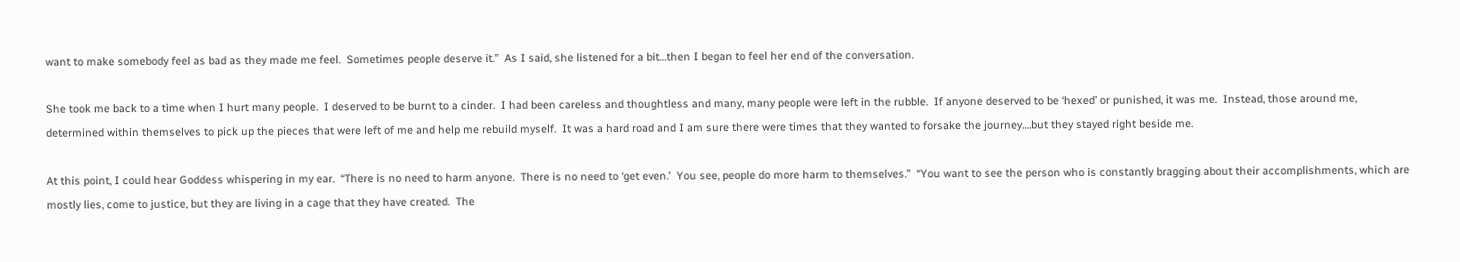want to make somebody feel as bad as they made me feel.  Sometimes people deserve it.”  As I said, she listened for a bit…then I began to feel her end of the conversation.

She took me back to a time when I hurt many people.  I deserved to be burnt to a cinder.  I had been careless and thoughtless and many, many people were left in the rubble.  If anyone deserved to be ‘hexed’ or punished, it was me.  Instead, those around me, determined within themselves to pick up the pieces that were left of me and help me rebuild myself.  It was a hard road and I am sure there were times that they wanted to forsake the journey….but they stayed right beside me.

At this point, I could hear Goddess whispering in my ear.  “There is no need to harm anyone.  There is no need to ‘get even.’  You see, people do more harm to themselves.”  “You want to see the person who is constantly bragging about their accomplishments, which are mostly lies, come to justice, but they are living in a cage that they have created.  The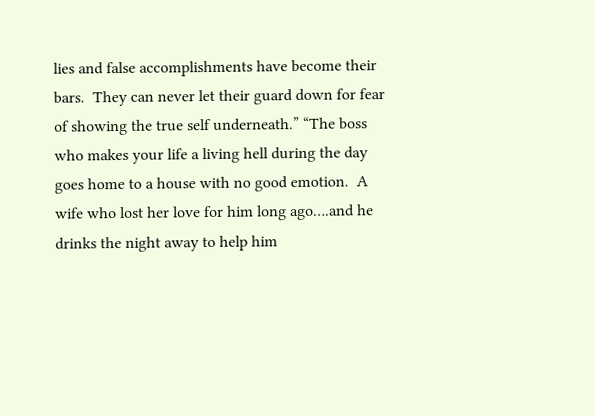lies and false accomplishments have become their bars.  They can never let their guard down for fear of showing the true self underneath.” “The boss who makes your life a living hell during the day goes home to a house with no good emotion.  A wife who lost her love for him long ago….and he drinks the night away to help him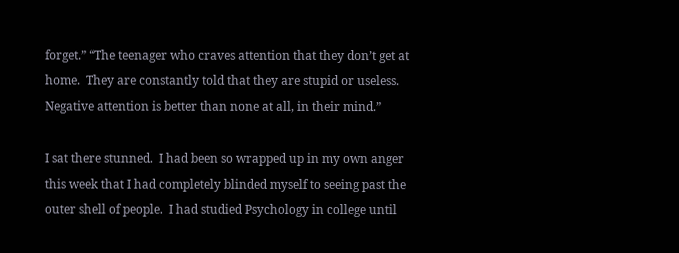forget.” “The teenager who craves attention that they don’t get at home.  They are constantly told that they are stupid or useless.  Negative attention is better than none at all, in their mind.”

I sat there stunned.  I had been so wrapped up in my own anger this week that I had completely blinded myself to seeing past the outer shell of people.  I had studied Psychology in college until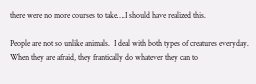there were no more courses to take….I should have realized this.

People are not so unlike animals.  I deal with both types of creatures everyday.  When they are afraid, they frantically do whatever they can to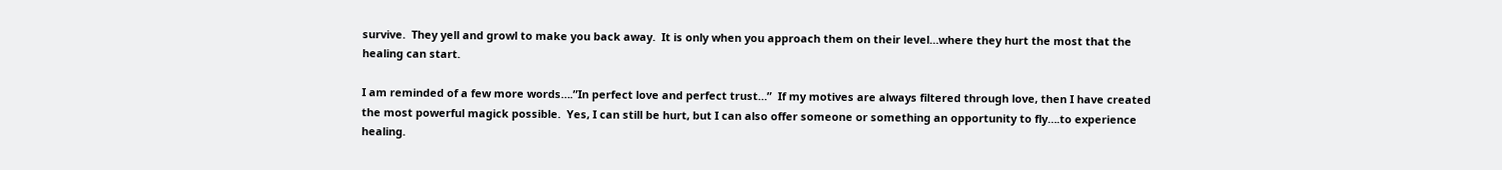survive.  They yell and growl to make you back away.  It is only when you approach them on their level…where they hurt the most that the healing can start.

I am reminded of a few more words….”In perfect love and perfect trust…”  If my motives are always filtered through love, then I have created the most powerful magick possible.  Yes, I can still be hurt, but I can also offer someone or something an opportunity to fly….to experience healing.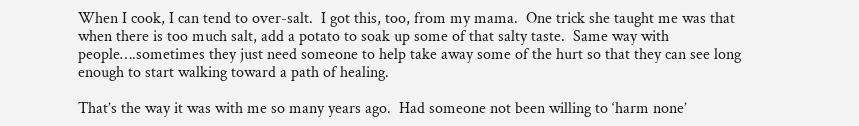When I cook, I can tend to over-salt.  I got this, too, from my mama.  One trick she taught me was that when there is too much salt, add a potato to soak up some of that salty taste.  Same way with people….sometimes they just need someone to help take away some of the hurt so that they can see long enough to start walking toward a path of healing.

That’s the way it was with me so many years ago.  Had someone not been willing to ‘harm none’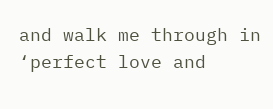and walk me through in ‘perfect love and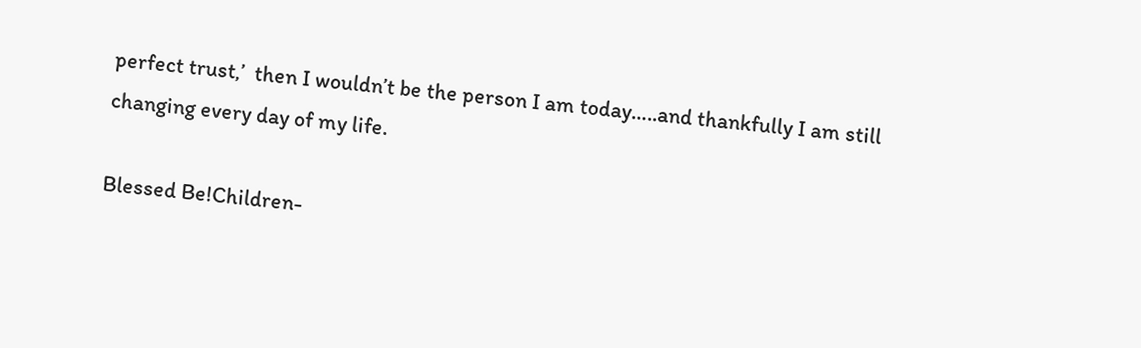perfect trust,’  then I wouldn’t be the person I am today…..and thankfully I am still changing every day of my life.

Blessed Be!Children-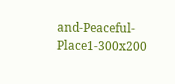and-Peaceful-Place1-300x200